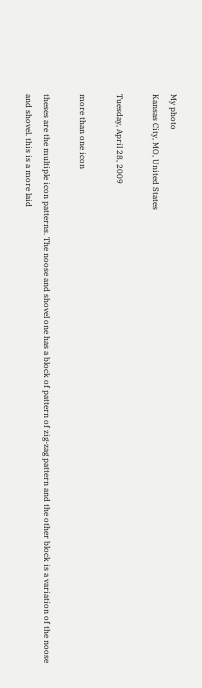My photo
Kansas City, MO, United States

Tuesday, April 28, 2009

more than one icon

theses are the multiple icon patterns. The noose and shovel one has a block of pattern of zig-zag pattern and the other block is a variation of the noose and shovel. this is a more laid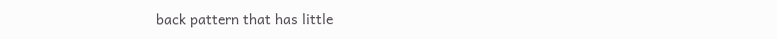back pattern that has little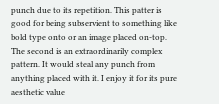punch due to its repetition. This patter is good for being subservient to something like bold type onto or an image placed on-top.  The second is an extraordinarily complex pattern. It would steal any punch from anything placed with it. I enjoy it for its pure aesthetic value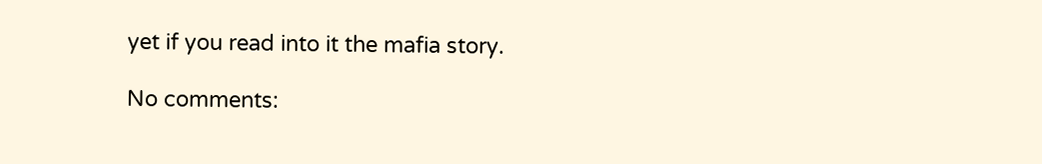yet if you read into it the mafia story.

No comments: